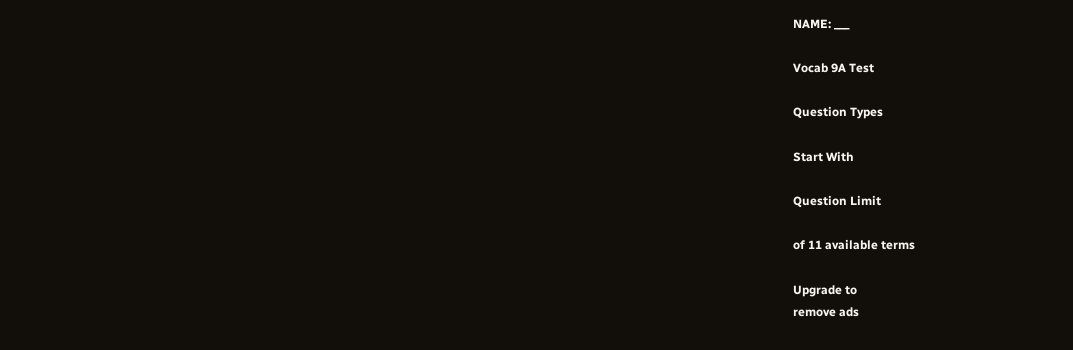NAME: ___

Vocab 9A Test

Question Types

Start With

Question Limit

of 11 available terms

Upgrade to
remove ads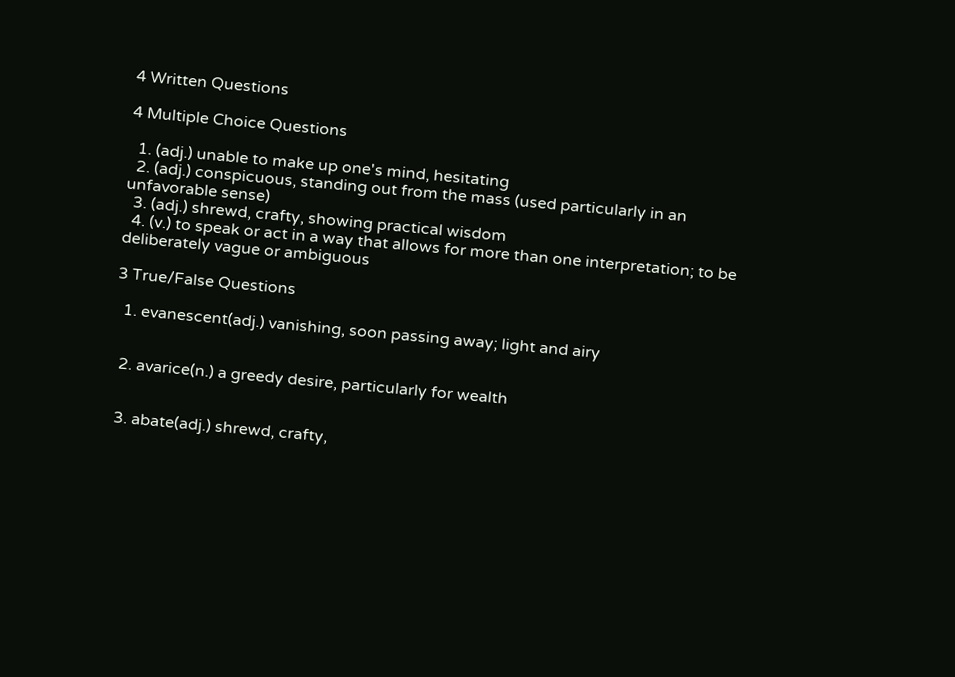4 Written Questions

4 Multiple Choice Questions

  1. (adj.) unable to make up one's mind, hesitating
  2. (adj.) conspicuous, standing out from the mass (used particularly in an unfavorable sense)
  3. (adj.) shrewd, crafty, showing practical wisdom
  4. (v.) to speak or act in a way that allows for more than one interpretation; to be deliberately vague or ambiguous

3 True/False Questions

  1. evanescent(adj.) vanishing, soon passing away; light and airy


  2. avarice(n.) a greedy desire, particularly for wealth


  3. abate(adj.) shrewd, crafty,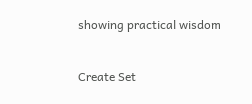showing practical wisdom


Create Set